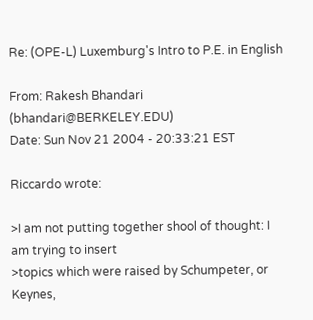Re: (OPE-L) Luxemburg's Intro to P.E. in English

From: Rakesh Bhandari (bhandari@BERKELEY.EDU)
Date: Sun Nov 21 2004 - 20:33:21 EST

Riccardo wrote:

>I am not putting together shool of thought: I am trying to insert
>topics which were raised by Schumpeter, or Keynes,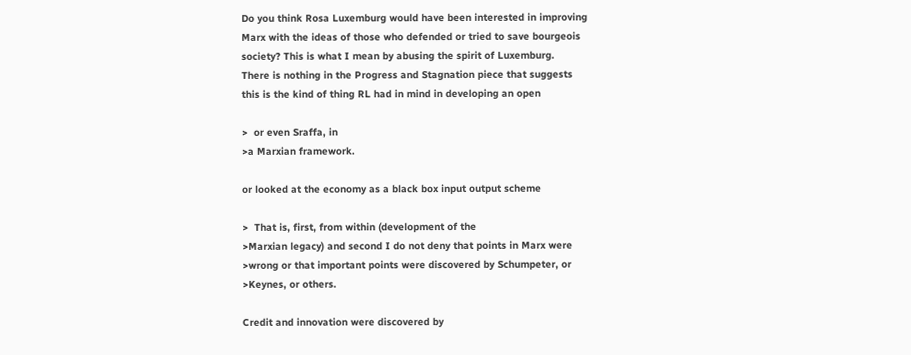Do you think Rosa Luxemburg would have been interested in improving
Marx with the ideas of those who defended or tried to save bourgeois
society? This is what I mean by abusing the spirit of Luxemburg.
There is nothing in the Progress and Stagnation piece that suggests
this is the kind of thing RL had in mind in developing an open

>  or even Sraffa, in
>a Marxian framework.

or looked at the economy as a black box input output scheme

>  That is, first, from within (development of the
>Marxian legacy) and second I do not deny that points in Marx were
>wrong or that important points were discovered by Schumpeter, or
>Keynes, or others.

Credit and innovation were discovered by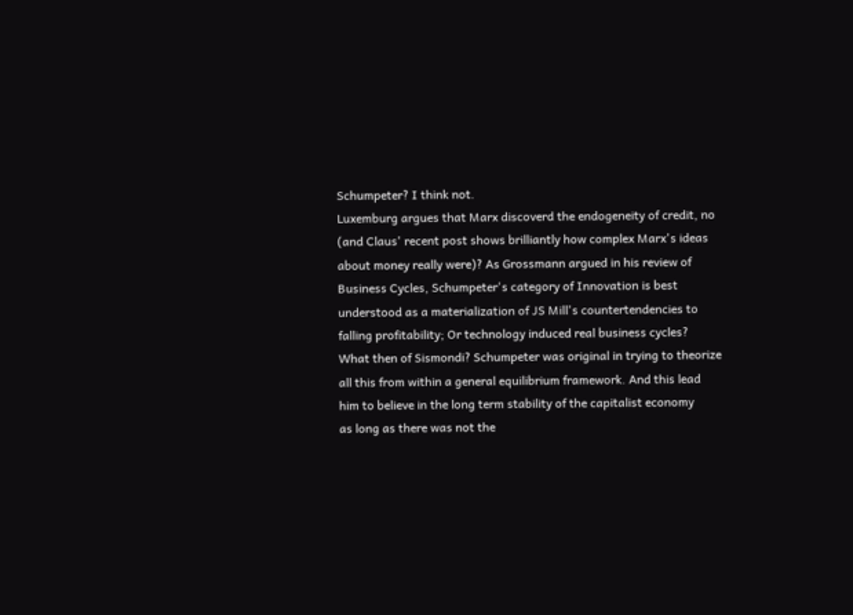Schumpeter? I think not.
Luxemburg argues that Marx discoverd the endogeneity of credit, no
(and Claus' recent post shows brilliantly how complex Marx's ideas
about money really were)? As Grossmann argued in his review of
Business Cycles, Schumpeter's category of Innovation is best
understood as a materialization of JS Mill's countertendencies to
falling profitability; Or technology induced real business cycles?
What then of Sismondi? Schumpeter was original in trying to theorize
all this from within a general equilibrium framework. And this lead
him to believe in the long term stability of the capitalist economy
as long as there was not the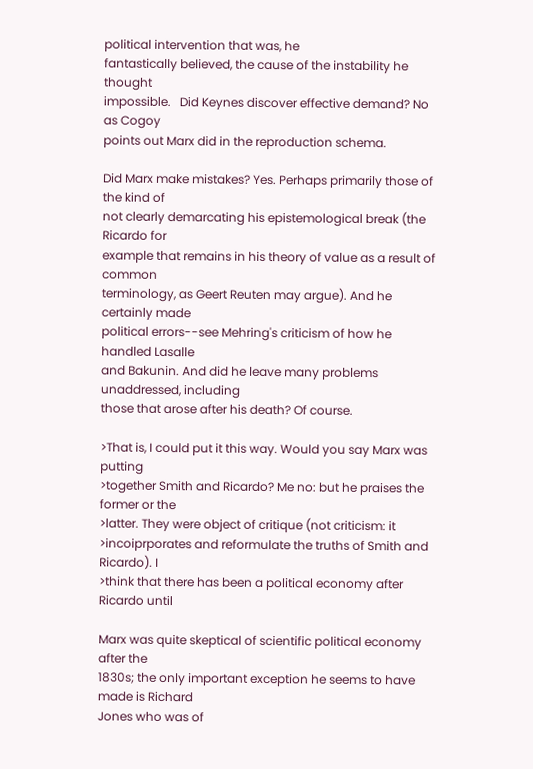political intervention that was, he
fantastically believed, the cause of the instability he thought
impossible.   Did Keynes discover effective demand? No as Cogoy
points out Marx did in the reproduction schema.

Did Marx make mistakes? Yes. Perhaps primarily those of the kind of
not clearly demarcating his epistemological break (the Ricardo for
example that remains in his theory of value as a result of common
terminology, as Geert Reuten may argue). And he certainly made
political errors--see Mehring's criticism of how he handled Lasalle
and Bakunin. And did he leave many problems unaddressed, including
those that arose after his death? Of course.

>That is, I could put it this way. Would you say Marx was putting
>together Smith and Ricardo? Me no: but he praises the former or the
>latter. They were object of critique (not criticism: it
>incoiprporates and reformulate the truths of Smith and Ricardo). I
>think that there has been a political economy after Ricardo until

Marx was quite skeptical of scientific political economy after the
1830s; the only important exception he seems to have made is Richard
Jones who was of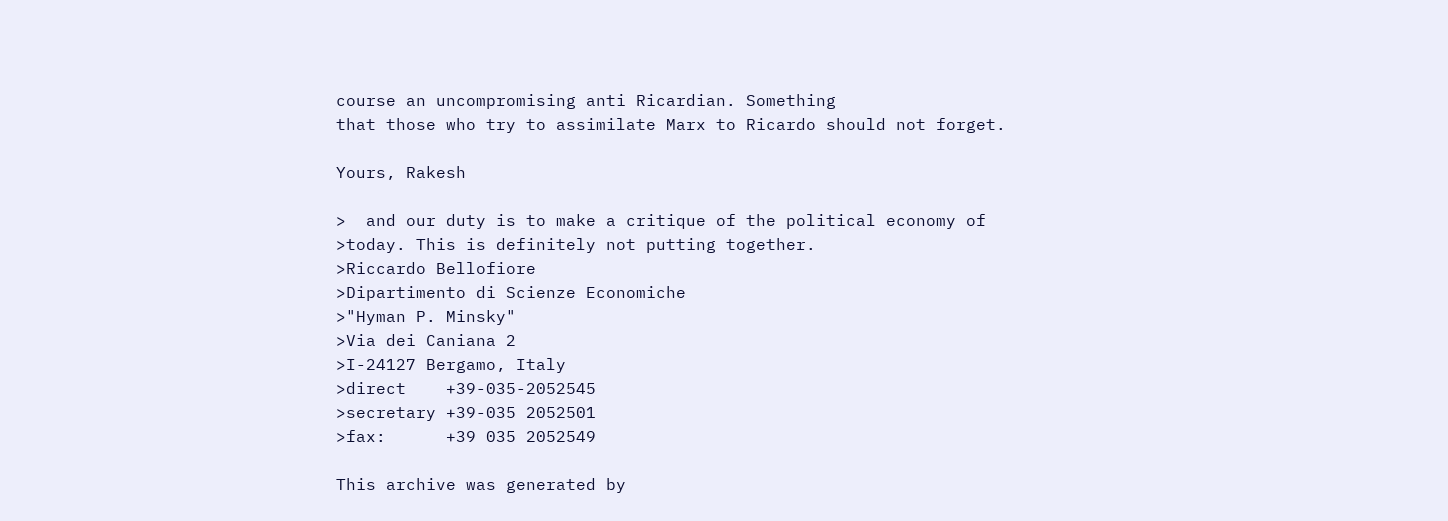course an uncompromising anti Ricardian. Something
that those who try to assimilate Marx to Ricardo should not forget.

Yours, Rakesh

>  and our duty is to make a critique of the political economy of
>today. This is definitely not putting together.
>Riccardo Bellofiore
>Dipartimento di Scienze Economiche
>"Hyman P. Minsky"
>Via dei Caniana 2
>I-24127 Bergamo, Italy
>direct    +39-035-2052545
>secretary +39-035 2052501
>fax:      +39 035 2052549

This archive was generated by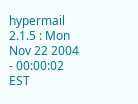hypermail 2.1.5 : Mon Nov 22 2004 - 00:00:02 EST